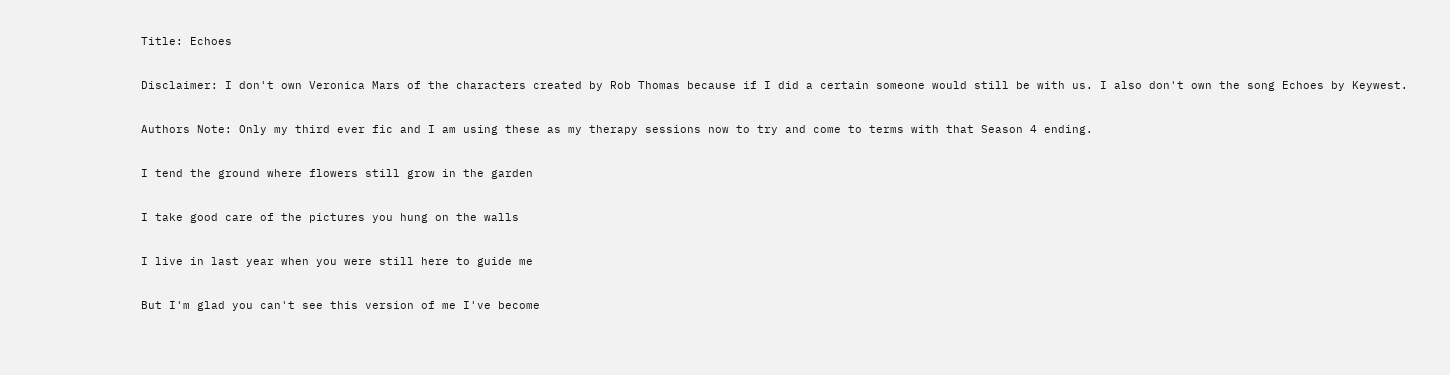Title: Echoes

Disclaimer: I don't own Veronica Mars of the characters created by Rob Thomas because if I did a certain someone would still be with us. I also don't own the song Echoes by Keywest.

Authors Note: Only my third ever fic and I am using these as my therapy sessions now to try and come to terms with that Season 4 ending.

I tend the ground where flowers still grow in the garden

I take good care of the pictures you hung on the walls

I live in last year when you were still here to guide me

But I'm glad you can't see this version of me I've become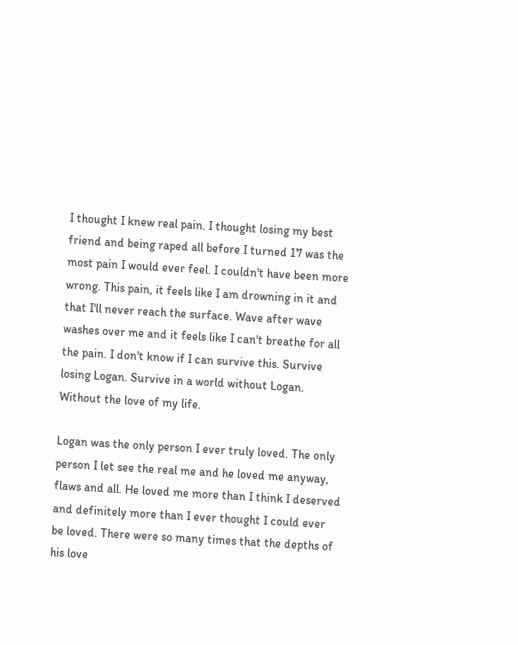I thought I knew real pain. I thought losing my best friend and being raped all before I turned 17 was the most pain I would ever feel. I couldn't have been more wrong. This pain, it feels like I am drowning in it and that I'll never reach the surface. Wave after wave washes over me and it feels like I can't breathe for all the pain. I don't know if I can survive this. Survive losing Logan. Survive in a world without Logan. Without the love of my life.

Logan was the only person I ever truly loved. The only person I let see the real me and he loved me anyway, flaws and all. He loved me more than I think I deserved and definitely more than I ever thought I could ever be loved. There were so many times that the depths of his love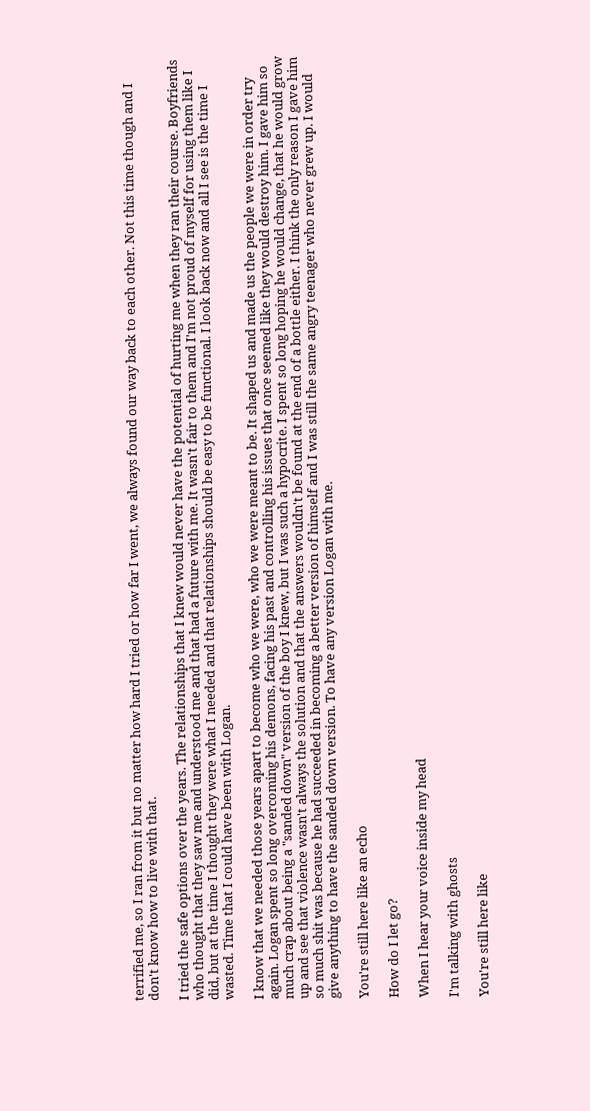terrified me, so I ran from it but no matter how hard I tried or how far I went, we always found our way back to each other. Not this time though and I don't know how to live with that.

I tried the safe options over the years. The relationships that I knew would never have the potential of hurting me when they ran their course. Boyfriends who thought that they saw me and understood me and that had a future with me. It wasn't fair to them and I'm not proud of myself for using them like I did, but at the time I thought they were what I needed and that relationships should be easy to be functional. I look back now and all I see is the time I wasted. Time that I could have been with Logan.

I know that we needed those years apart to become who we were, who we were meant to be. It shaped us and made us the people we were in order try again. Logan spent so long overcoming his demons, facing his past and controlling his issues that once seemed like they would destroy him. I gave him so much crap about being a "sanded down" version of the boy I knew, but I was such a hypocrite. I spent so long hoping he would change, that he would grow up and see that violence wasn't always the solution and that the answers wouldn't be found at the end of a bottle either. I think the only reason I gave him so much shit was because he had succeeded in becoming a better version of himself and I was still the same angry teenager who never grew up. I would give anything to have the sanded down version. To have any version Logan with me.

You're still here like an echo

How do I let go?

When I hear your voice inside my head

I'm talking with ghosts

You're still here like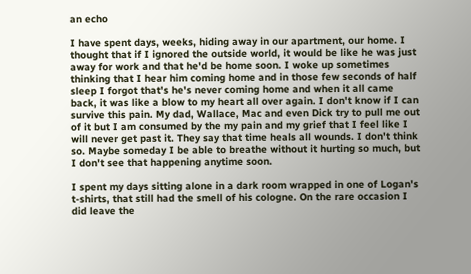an echo

I have spent days, weeks, hiding away in our apartment, our home. I thought that if I ignored the outside world, it would be like he was just away for work and that he'd be home soon. I woke up sometimes thinking that I hear him coming home and in those few seconds of half sleep I forgot that's he's never coming home and when it all came back, it was like a blow to my heart all over again. I don't know if I can survive this pain. My dad, Wallace, Mac and even Dick try to pull me out of it but I am consumed by the my pain and my grief that I feel like I will never get past it. They say that time heals all wounds. I don't think so. Maybe someday I be able to breathe without it hurting so much, but I don't see that happening anytime soon.

I spent my days sitting alone in a dark room wrapped in one of Logan's t-shirts, that still had the smell of his cologne. On the rare occasion I did leave the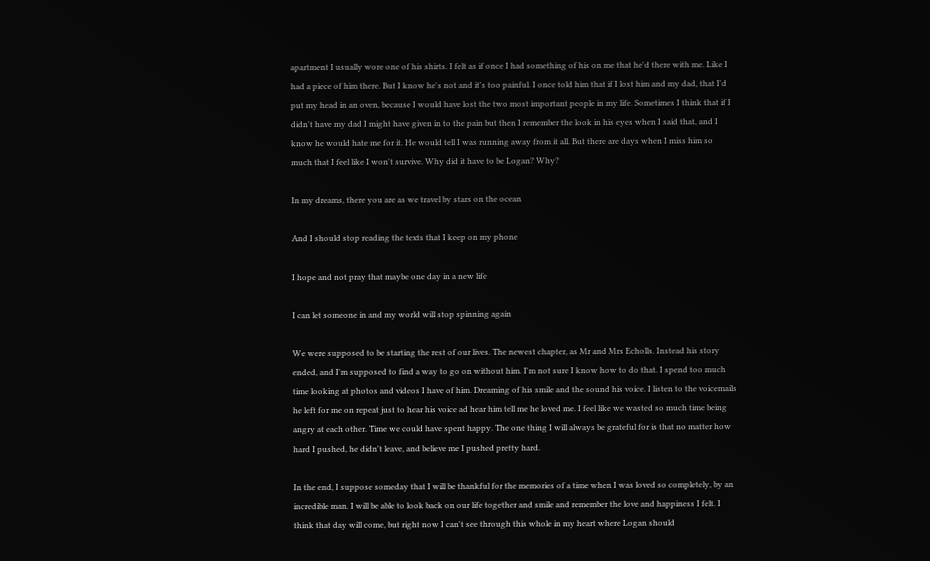apartment I usually wore one of his shirts. I felt as if once I had something of his on me that he'd there with me. Like I had a piece of him there. But I know he's not and it's too painful. I once told him that if I lost him and my dad, that I'd put my head in an oven, because I would have lost the two most important people in my life. Sometimes I think that if I didn't have my dad I might have given in to the pain but then I remember the look in his eyes when I said that, and I know he would hate me for it. He would tell I was running away from it all. But there are days when I miss him so much that I feel like I won't survive. Why did it have to be Logan? Why?

In my dreams, there you are as we travel by stars on the ocean

And I should stop reading the texts that I keep on my phone

I hope and not pray that maybe one day in a new life

I can let someone in and my world will stop spinning again

We were supposed to be starting the rest of our lives. The newest chapter, as Mr and Mrs Echolls. Instead his story ended, and I'm supposed to find a way to go on without him. I'm not sure I know how to do that. I spend too much time looking at photos and videos I have of him. Dreaming of his smile and the sound his voice. I listen to the voicemails he left for me on repeat just to hear his voice ad hear him tell me he loved me. I feel like we wasted so much time being angry at each other. Time we could have spent happy. The one thing I will always be grateful for is that no matter how hard I pushed, he didn't leave, and believe me I pushed pretty hard.

In the end, I suppose someday that I will be thankful for the memories of a time when I was loved so completely, by an incredible man. I will be able to look back on our life together and smile and remember the love and happiness I felt. I think that day will come, but right now I can't see through this whole in my heart where Logan should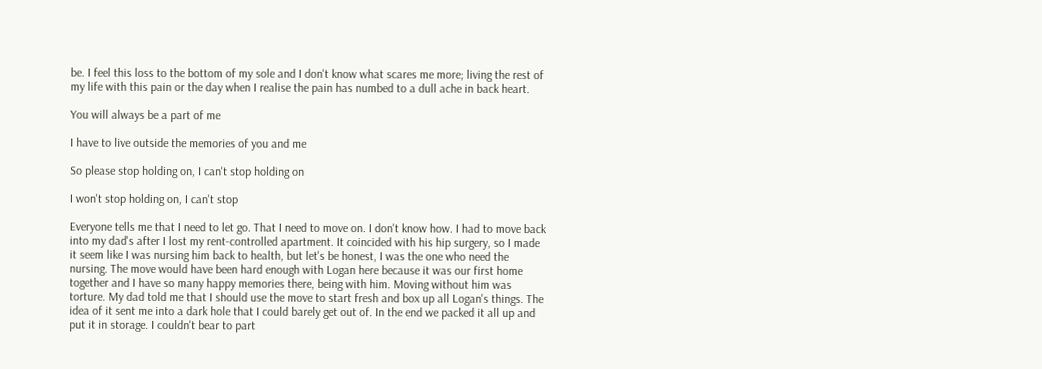be. I feel this loss to the bottom of my sole and I don't know what scares me more; living the rest of my life with this pain or the day when I realise the pain has numbed to a dull ache in back heart.

You will always be a part of me

I have to live outside the memories of you and me

So please stop holding on, I can't stop holding on

I won't stop holding on, I can't stop

Everyone tells me that I need to let go. That I need to move on. I don't know how. I had to move back into my dad's after I lost my rent-controlled apartment. It coincided with his hip surgery, so I made it seem like I was nursing him back to health, but let's be honest, I was the one who need the nursing. The move would have been hard enough with Logan here because it was our first home together and I have so many happy memories there, being with him. Moving without him was torture. My dad told me that I should use the move to start fresh and box up all Logan's things. The idea of it sent me into a dark hole that I could barely get out of. In the end we packed it all up and put it in storage. I couldn't bear to part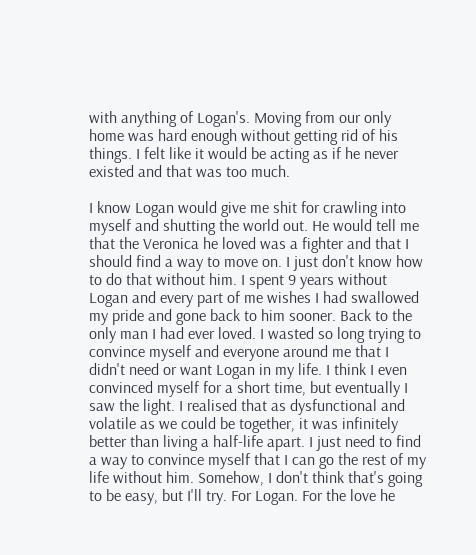with anything of Logan's. Moving from our only home was hard enough without getting rid of his things. I felt like it would be acting as if he never existed and that was too much.

I know Logan would give me shit for crawling into myself and shutting the world out. He would tell me that the Veronica he loved was a fighter and that I should find a way to move on. I just don't know how to do that without him. I spent 9 years without Logan and every part of me wishes I had swallowed my pride and gone back to him sooner. Back to the only man I had ever loved. I wasted so long trying to convince myself and everyone around me that I didn't need or want Logan in my life. I think I even convinced myself for a short time, but eventually I saw the light. I realised that as dysfunctional and volatile as we could be together, it was infinitely better than living a half-life apart. I just need to find a way to convince myself that I can go the rest of my life without him. Somehow, I don't think that's going to be easy, but I'll try. For Logan. For the love he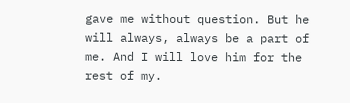gave me without question. But he will always, always be a part of me. And I will love him for the rest of my.